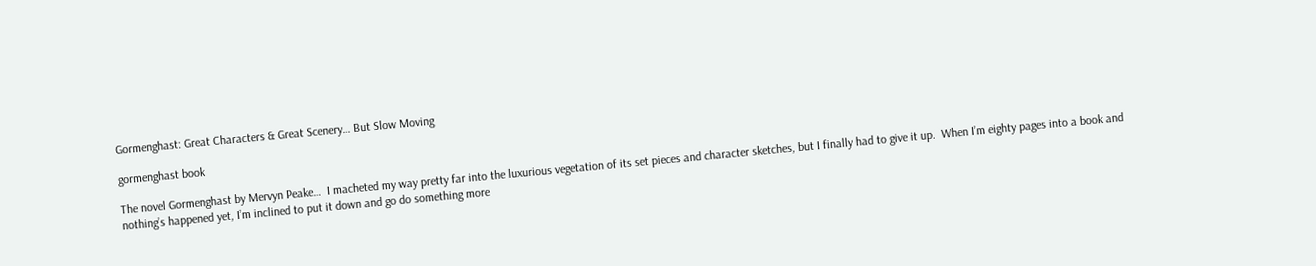Gormenghast: Great Characters & Great Scenery… But Slow Moving

gormenghast book

The novel Gormenghast by Mervyn Peake…  I macheted my way pretty far into the luxurious vegetation of its set pieces and character sketches, but I finally had to give it up.  When I’m eighty pages into a book and nothing’s happened yet, I’m inclined to put it down and go do something more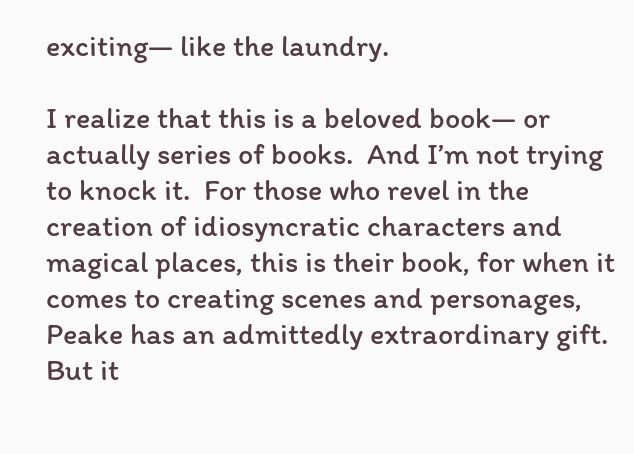exciting— like the laundry.

I realize that this is a beloved book— or actually series of books.  And I’m not trying to knock it.  For those who revel in the creation of idiosyncratic characters and magical places, this is their book, for when it comes to creating scenes and personages, Peake has an admittedly extraordinary gift.  But it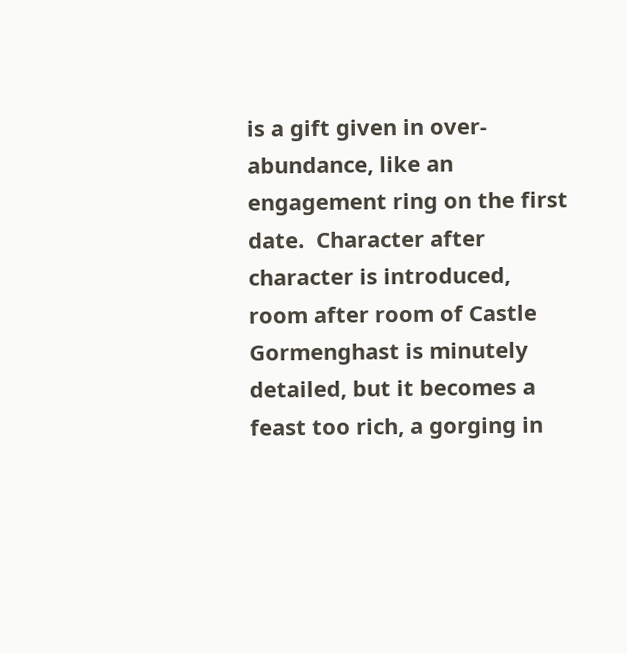is a gift given in over-abundance, like an engagement ring on the first date.  Character after character is introduced, room after room of Castle Gormenghast is minutely detailed, but it becomes a feast too rich, a gorging in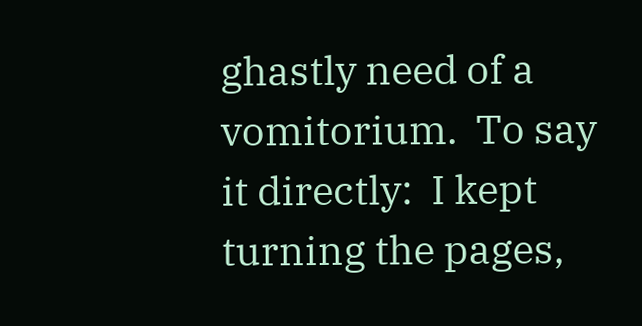ghastly need of a vomitorium.  To say it directly:  I kept turning the pages,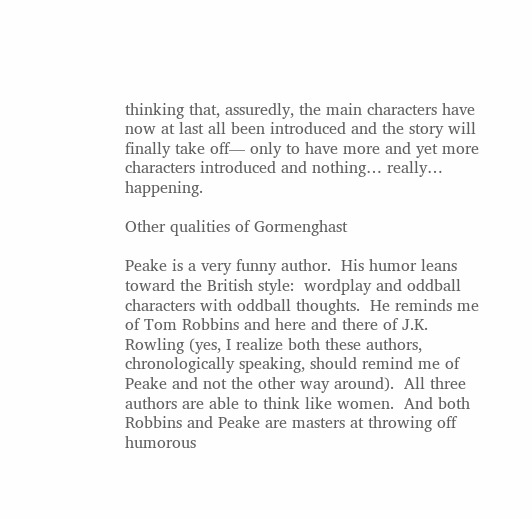thinking that, assuredly, the main characters have now at last all been introduced and the story will finally take off— only to have more and yet more characters introduced and nothing… really… happening.

Other qualities of Gormenghast

Peake is a very funny author.  His humor leans toward the British style:  wordplay and oddball characters with oddball thoughts.  He reminds me of Tom Robbins and here and there of J.K. Rowling (yes, I realize both these authors, chronologically speaking, should remind me of Peake and not the other way around).  All three authors are able to think like women.  And both Robbins and Peake are masters at throwing off humorous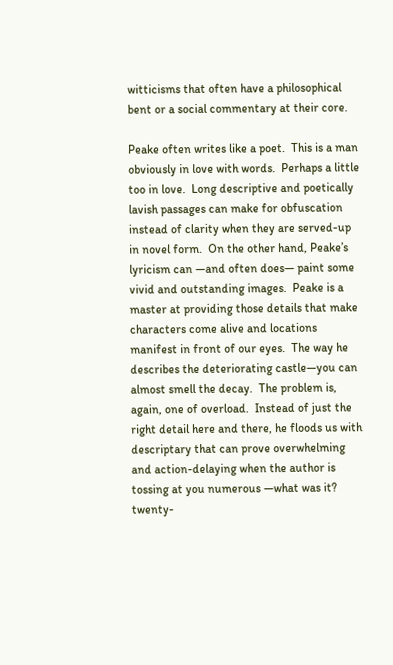witticisms that often have a philosophical bent or a social commentary at their core.

Peake often writes like a poet.  This is a man obviously in love with words.  Perhaps a little too in love.  Long descriptive and poetically lavish passages can make for obfuscation instead of clarity when they are served-up in novel form.  On the other hand, Peake’s lyricism can —and often does— paint some vivid and outstanding images.  Peake is a master at providing those details that make characters come alive and locations manifest in front of our eyes.  The way he describes the deteriorating castle—you can almost smell the decay.  The problem is, again, one of overload.  Instead of just the right detail here and there, he floods us with descriptary that can prove overwhelming and action-delaying when the author is tossing at you numerous —what was it? twenty-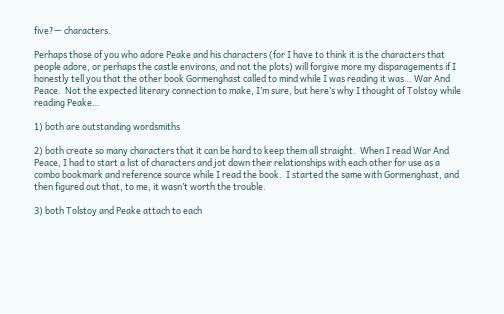five?— characters.

Perhaps those of you who adore Peake and his characters (for I have to think it is the characters that people adore, or perhaps the castle environs, and not the plots) will forgive more my disparagements if I honestly tell you that the other book Gormenghast called to mind while I was reading it was… War And Peace.  Not the expected literary connection to make, I’m sure, but here’s why I thought of Tolstoy while reading Peake…

1) both are outstanding wordsmiths

2) both create so many characters that it can be hard to keep them all straight.  When I read War And Peace, I had to start a list of characters and jot down their relationships with each other for use as a combo bookmark and reference source while I read the book.  I started the same with Gormenghast, and then figured out that, to me, it wasn’t worth the trouble.

3) both Tolstoy and Peake attach to each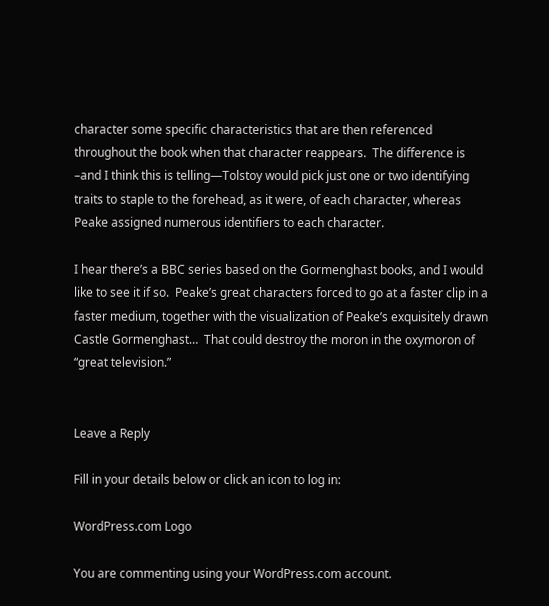character some specific characteristics that are then referenced throughout the book when that character reappears.  The difference is –and I think this is telling—Tolstoy would pick just one or two identifying traits to staple to the forehead, as it were, of each character, whereas Peake assigned numerous identifiers to each character.

I hear there’s a BBC series based on the Gormenghast books, and I would like to see it if so.  Peake’s great characters forced to go at a faster clip in a faster medium, together with the visualization of Peake’s exquisitely drawn Castle Gormenghast…  That could destroy the moron in the oxymoron of “great television.”


Leave a Reply

Fill in your details below or click an icon to log in:

WordPress.com Logo

You are commenting using your WordPress.com account.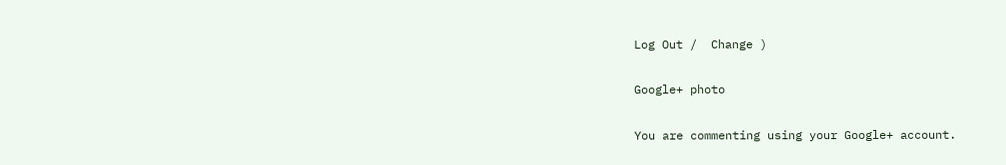Log Out /  Change )

Google+ photo

You are commenting using your Google+ account.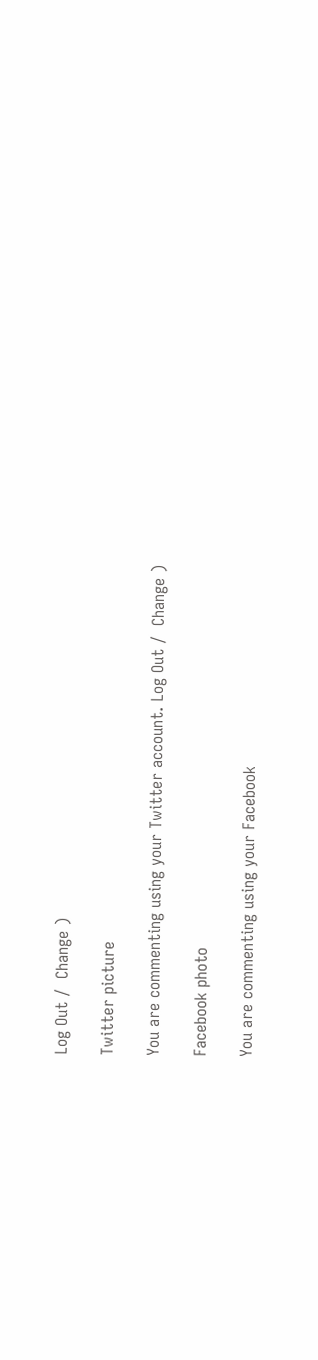Log Out /  Change )

Twitter picture

You are commenting using your Twitter account. Log Out /  Change )

Facebook photo

You are commenting using your Facebook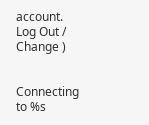account. Log Out /  Change )


Connecting to %s